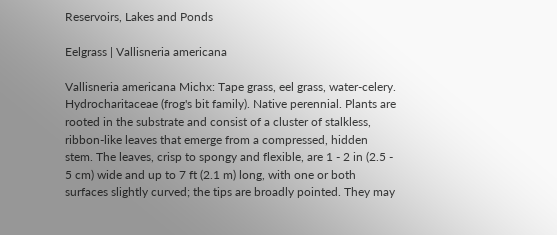Reservoirs, Lakes and Ponds

Eelgrass | Vallisneria americana

Vallisneria americana Michx: Tape grass, eel grass, water-celery. Hydrocharitaceae (frog's bit family). Native perennial. Plants are rooted in the substrate and consist of a cluster of stalkless, ribbon-like leaves that emerge from a compressed, hidden stem. The leaves, crisp to spongy and flexible, are 1 - 2 in (2.5 - 5 cm) wide and up to 7 ft (2.1 m) long, with one or both surfaces slightly curved; the tips are broadly pointed. They may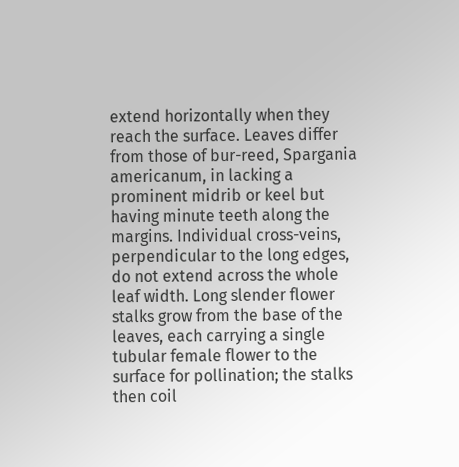extend horizontally when they reach the surface. Leaves differ from those of bur-reed, Spargania americanum, in lacking a prominent midrib or keel but having minute teeth along the margins. Individual cross-veins, perpendicular to the long edges, do not extend across the whole leaf width. Long slender flower stalks grow from the base of the leaves, each carrying a single tubular female flower to the surface for pollination; the stalks then coil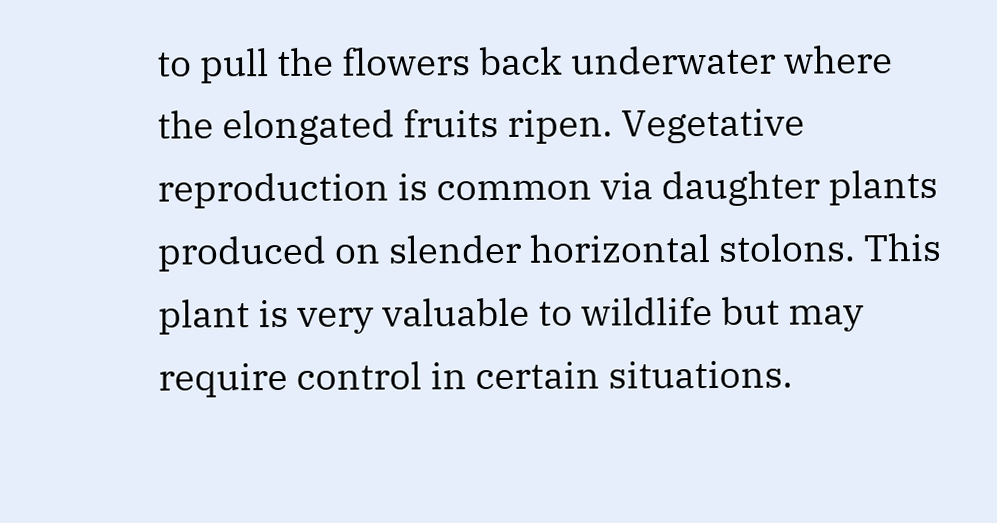to pull the flowers back underwater where the elongated fruits ripen. Vegetative reproduction is common via daughter plants produced on slender horizontal stolons. This plant is very valuable to wildlife but may require control in certain situations.